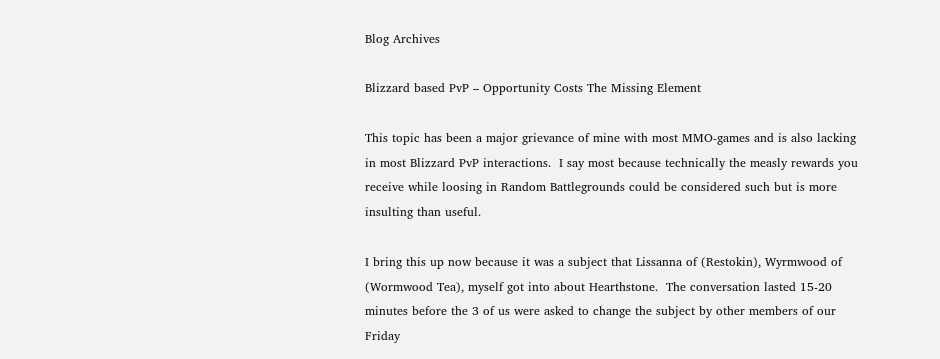Blog Archives

Blizzard based PvP – Opportunity Costs The Missing Element

This topic has been a major grievance of mine with most MMO-games and is also lacking in most Blizzard PvP interactions.  I say most because technically the measly rewards you receive while loosing in Random Battlegrounds could be considered such but is more insulting than useful.

I bring this up now because it was a subject that Lissanna of (Restokin), Wyrmwood of (Wormwood Tea), myself got into about Hearthstone.  The conversation lasted 15-20 minutes before the 3 of us were asked to change the subject by other members of our Friday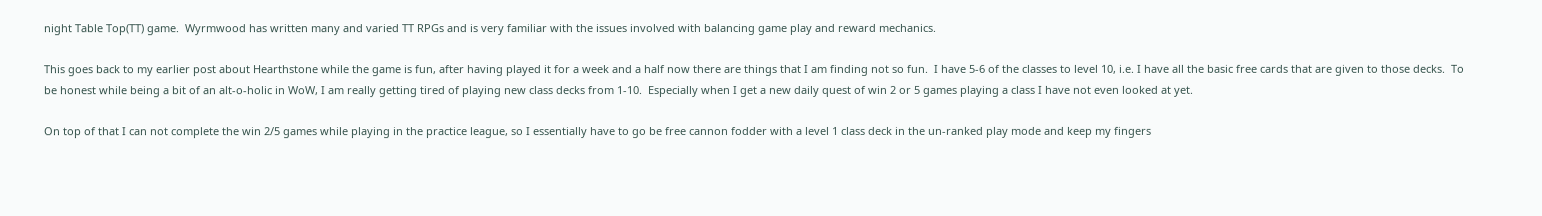night Table Top(TT) game.  Wyrmwood has written many and varied TT RPGs and is very familiar with the issues involved with balancing game play and reward mechanics.

This goes back to my earlier post about Hearthstone while the game is fun, after having played it for a week and a half now there are things that I am finding not so fun.  I have 5-6 of the classes to level 10, i.e. I have all the basic free cards that are given to those decks.  To be honest while being a bit of an alt-o-holic in WoW, I am really getting tired of playing new class decks from 1-10.  Especially when I get a new daily quest of win 2 or 5 games playing a class I have not even looked at yet.

On top of that I can not complete the win 2/5 games while playing in the practice league, so I essentially have to go be free cannon fodder with a level 1 class deck in the un-ranked play mode and keep my fingers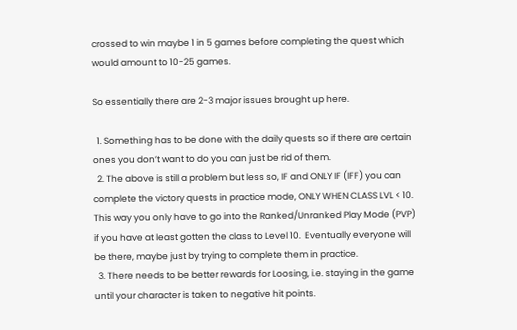crossed to win maybe 1 in 5 games before completing the quest which would amount to 10-25 games.

So essentially there are 2-3 major issues brought up here.

  1. Something has to be done with the daily quests so if there are certain ones you don’t want to do you can just be rid of them.
  2. The above is still a problem but less so, IF and ONLY IF (IFF) you can complete the victory quests in practice mode, ONLY WHEN CLASS LVL < 10.  This way you only have to go into the Ranked/Unranked Play Mode (PVP) if you have at least gotten the class to Level 10.  Eventually everyone will be there, maybe just by trying to complete them in practice.
  3. There needs to be better rewards for Loosing, i.e. staying in the game until your character is taken to negative hit points.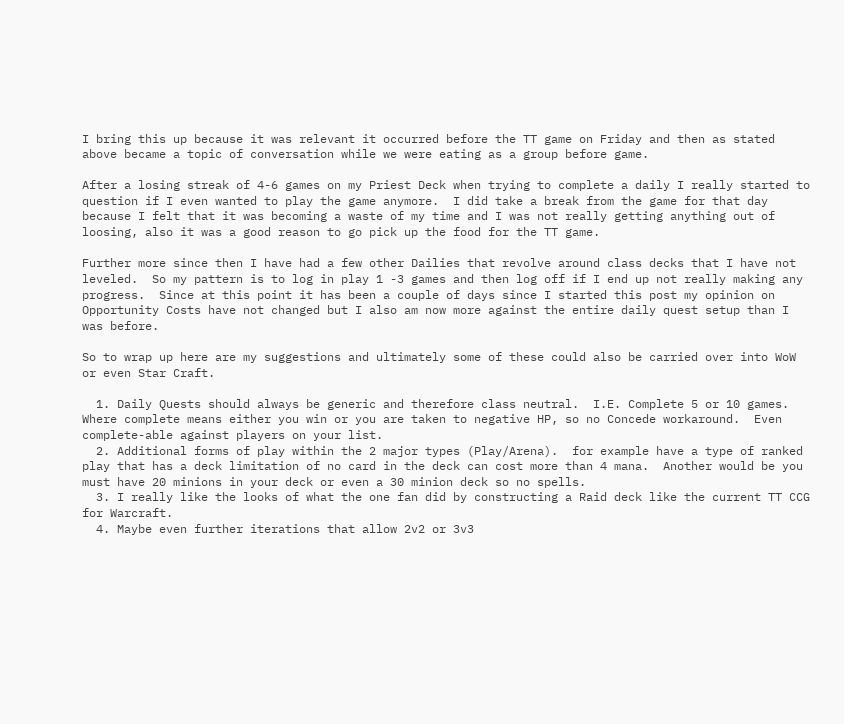I bring this up because it was relevant it occurred before the TT game on Friday and then as stated above became a topic of conversation while we were eating as a group before game.

After a losing streak of 4-6 games on my Priest Deck when trying to complete a daily I really started to question if I even wanted to play the game anymore.  I did take a break from the game for that day because I felt that it was becoming a waste of my time and I was not really getting anything out of loosing, also it was a good reason to go pick up the food for the TT game.

Further more since then I have had a few other Dailies that revolve around class decks that I have not leveled.  So my pattern is to log in play 1 -3 games and then log off if I end up not really making any progress.  Since at this point it has been a couple of days since I started this post my opinion on Opportunity Costs have not changed but I also am now more against the entire daily quest setup than I was before.

So to wrap up here are my suggestions and ultimately some of these could also be carried over into WoW or even Star Craft.

  1. Daily Quests should always be generic and therefore class neutral.  I.E. Complete 5 or 10 games.  Where complete means either you win or you are taken to negative HP, so no Concede workaround.  Even complete-able against players on your list.
  2. Additional forms of play within the 2 major types (Play/Arena).  for example have a type of ranked play that has a deck limitation of no card in the deck can cost more than 4 mana.  Another would be you must have 20 minions in your deck or even a 30 minion deck so no spells.
  3. I really like the looks of what the one fan did by constructing a Raid deck like the current TT CCG for Warcraft.
  4. Maybe even further iterations that allow 2v2 or 3v3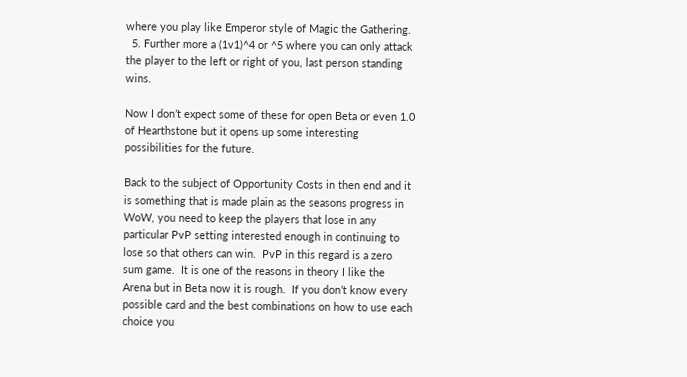where you play like Emperor style of Magic the Gathering.
  5. Further more a (1v1)^4 or ^5 where you can only attack the player to the left or right of you, last person standing wins.

Now I don’t expect some of these for open Beta or even 1.0 of Hearthstone but it opens up some interesting possibilities for the future.

Back to the subject of Opportunity Costs in then end and it is something that is made plain as the seasons progress in WoW, you need to keep the players that lose in any particular PvP setting interested enough in continuing to lose so that others can win.  PvP in this regard is a zero sum game.  It is one of the reasons in theory I like the Arena but in Beta now it is rough.  If you don’t know every possible card and the best combinations on how to use each choice you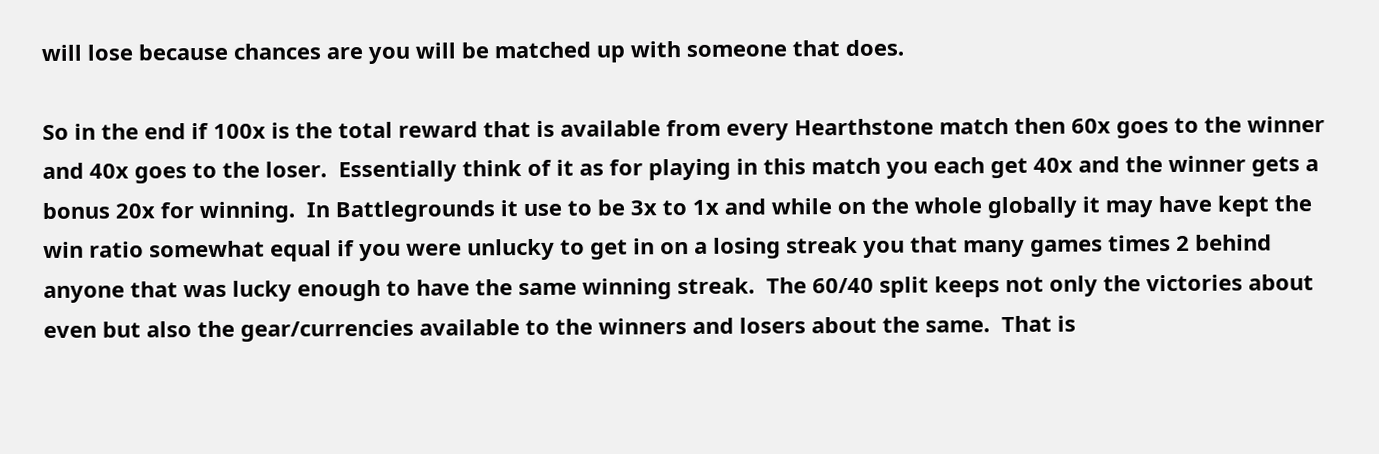will lose because chances are you will be matched up with someone that does.

So in the end if 100x is the total reward that is available from every Hearthstone match then 60x goes to the winner and 40x goes to the loser.  Essentially think of it as for playing in this match you each get 40x and the winner gets a bonus 20x for winning.  In Battlegrounds it use to be 3x to 1x and while on the whole globally it may have kept the win ratio somewhat equal if you were unlucky to get in on a losing streak you that many games times 2 behind anyone that was lucky enough to have the same winning streak.  The 60/40 split keeps not only the victories about even but also the gear/currencies available to the winners and losers about the same.  That is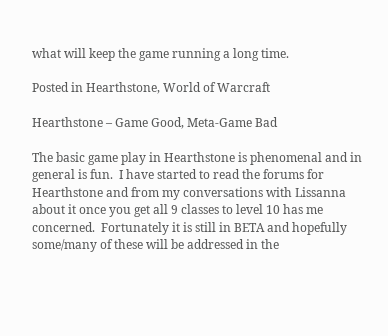what will keep the game running a long time.

Posted in Hearthstone, World of Warcraft

Hearthstone – Game Good, Meta-Game Bad

The basic game play in Hearthstone is phenomenal and in general is fun.  I have started to read the forums for Hearthstone and from my conversations with Lissanna about it once you get all 9 classes to level 10 has me concerned.  Fortunately it is still in BETA and hopefully some/many of these will be addressed in the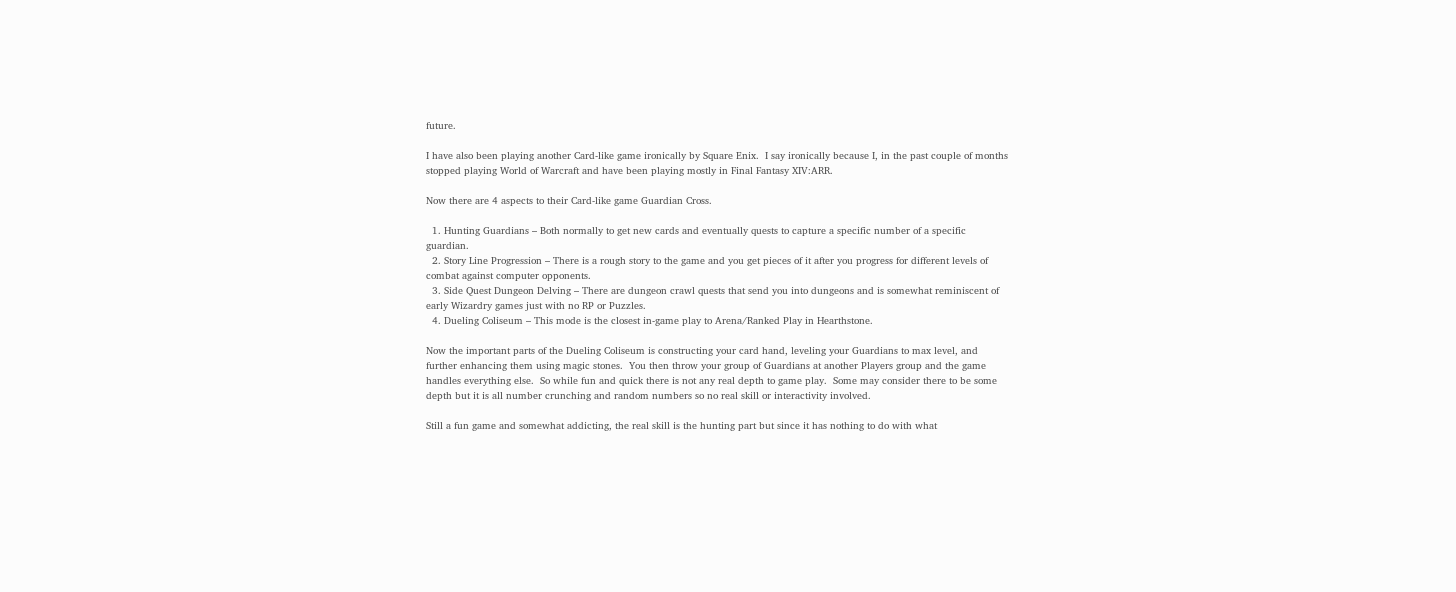future.

I have also been playing another Card-like game ironically by Square Enix.  I say ironically because I, in the past couple of months stopped playing World of Warcraft and have been playing mostly in Final Fantasy XIV:ARR.

Now there are 4 aspects to their Card-like game Guardian Cross.

  1. Hunting Guardians – Both normally to get new cards and eventually quests to capture a specific number of a specific guardian.
  2. Story Line Progression – There is a rough story to the game and you get pieces of it after you progress for different levels of combat against computer opponents.
  3. Side Quest Dungeon Delving – There are dungeon crawl quests that send you into dungeons and is somewhat reminiscent of early Wizardry games just with no RP or Puzzles.
  4. Dueling Coliseum – This mode is the closest in-game play to Arena/Ranked Play in Hearthstone.

Now the important parts of the Dueling Coliseum is constructing your card hand, leveling your Guardians to max level, and further enhancing them using magic stones.  You then throw your group of Guardians at another Players group and the game handles everything else.  So while fun and quick there is not any real depth to game play.  Some may consider there to be some depth but it is all number crunching and random numbers so no real skill or interactivity involved.

Still a fun game and somewhat addicting, the real skill is the hunting part but since it has nothing to do with what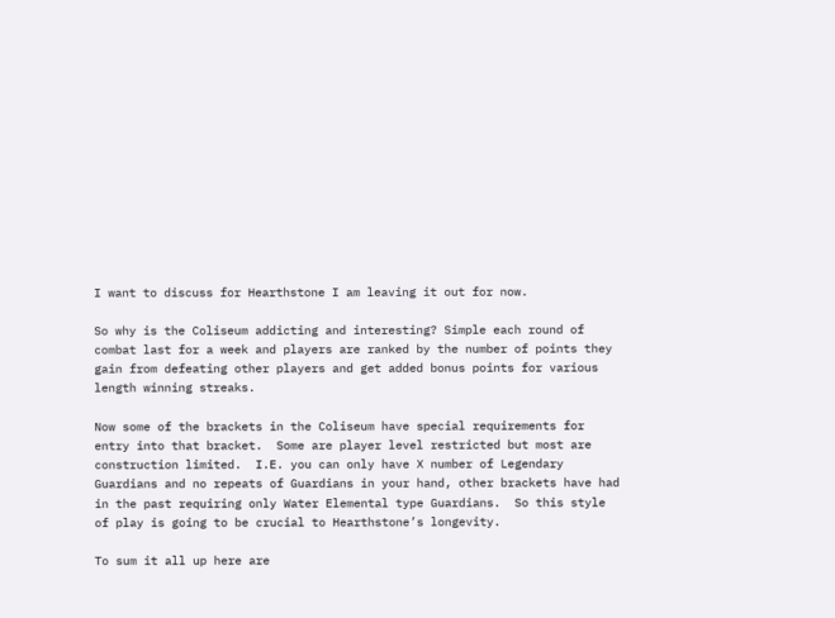I want to discuss for Hearthstone I am leaving it out for now.

So why is the Coliseum addicting and interesting? Simple each round of combat last for a week and players are ranked by the number of points they gain from defeating other players and get added bonus points for various length winning streaks.

Now some of the brackets in the Coliseum have special requirements for entry into that bracket.  Some are player level restricted but most are construction limited.  I.E. you can only have X number of Legendary Guardians and no repeats of Guardians in your hand, other brackets have had in the past requiring only Water Elemental type Guardians.  So this style of play is going to be crucial to Hearthstone’s longevity.

To sum it all up here are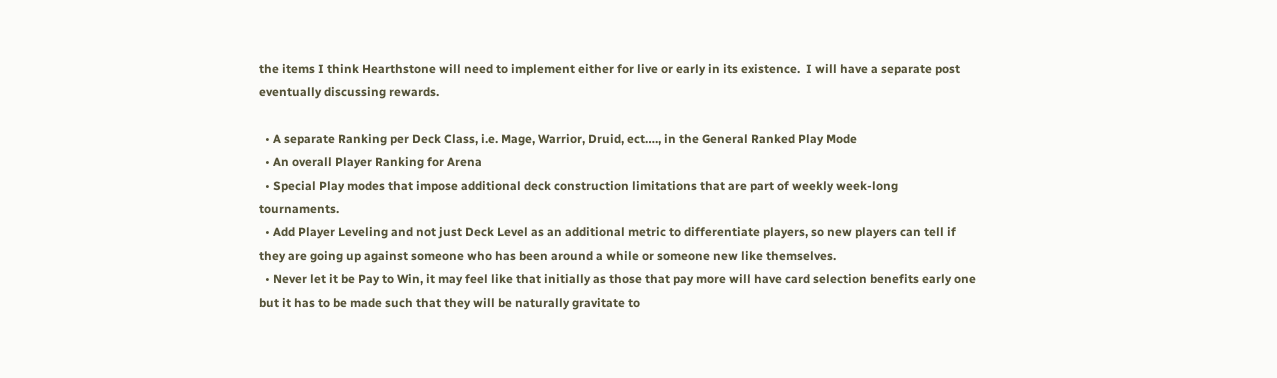the items I think Hearthstone will need to implement either for live or early in its existence.  I will have a separate post eventually discussing rewards.

  • A separate Ranking per Deck Class, i.e. Mage, Warrior, Druid, ect…., in the General Ranked Play Mode
  • An overall Player Ranking for Arena
  • Special Play modes that impose additional deck construction limitations that are part of weekly week-long tournaments.
  • Add Player Leveling and not just Deck Level as an additional metric to differentiate players, so new players can tell if they are going up against someone who has been around a while or someone new like themselves.
  • Never let it be Pay to Win, it may feel like that initially as those that pay more will have card selection benefits early one but it has to be made such that they will be naturally gravitate to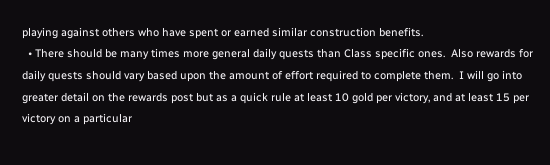playing against others who have spent or earned similar construction benefits.
  • There should be many times more general daily quests than Class specific ones.  Also rewards for daily quests should vary based upon the amount of effort required to complete them.  I will go into greater detail on the rewards post but as a quick rule at least 10 gold per victory, and at least 15 per victory on a particular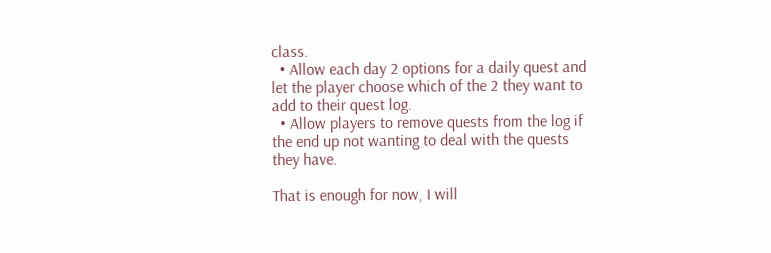class.
  • Allow each day 2 options for a daily quest and let the player choose which of the 2 they want to add to their quest log.
  • Allow players to remove quests from the log if the end up not wanting to deal with the quests they have.

That is enough for now, I will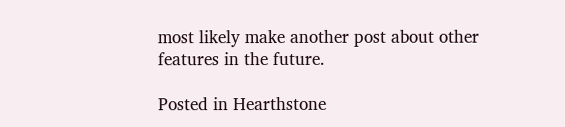most likely make another post about other features in the future.

Posted in Hearthstone